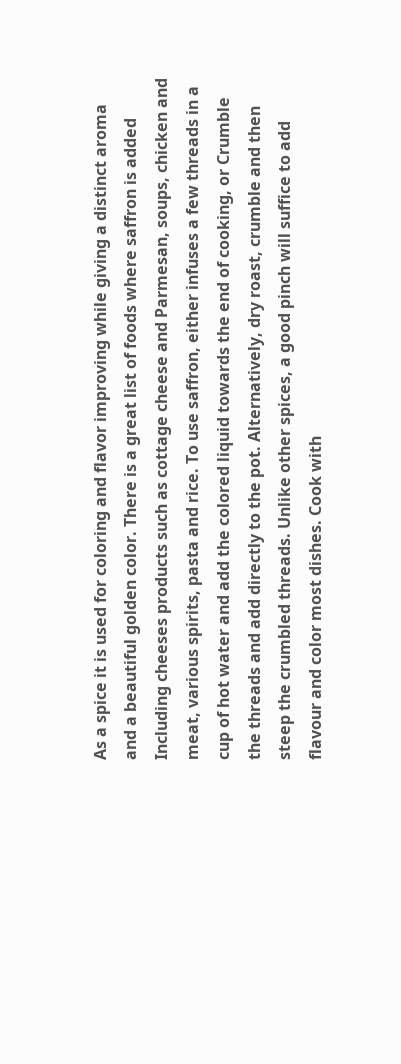As a spice it is used for coloring and flavor improving while giving a distinct aroma and a beautiful golden color. There is a great list of foods where saffron is added Including cheeses products such as cottage cheese and Parmesan, soups, chicken and meat, various spirits, pasta and rice. To use saffron, either infuses a few threads in a cup of hot water and add the colored liquid towards the end of cooking, or Crumble the threads and add directly to the pot. Alternatively, dry roast, crumble and then steep the crumbled threads. Unlike other spices, a good pinch will suffice to add flavour and color most dishes. Cook with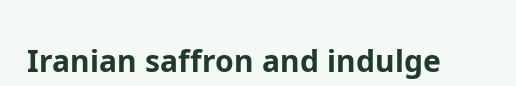Iranian saffron and indulge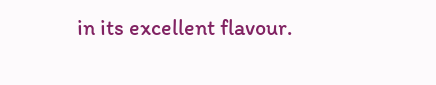in its excellent flavour.